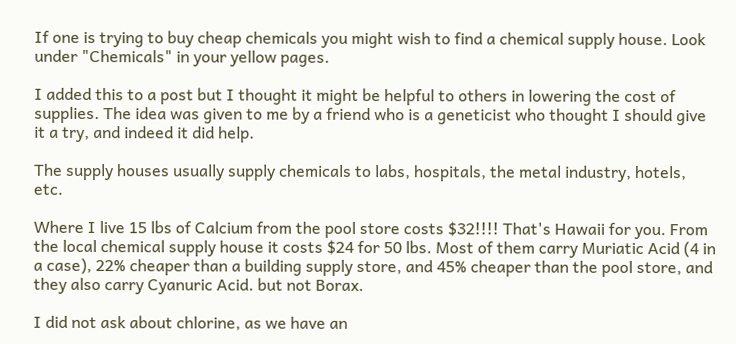If one is trying to buy cheap chemicals you might wish to find a chemical supply house. Look under "Chemicals" in your yellow pages.

I added this to a post but I thought it might be helpful to others in lowering the cost of supplies. The idea was given to me by a friend who is a geneticist who thought I should give it a try, and indeed it did help.

The supply houses usually supply chemicals to labs, hospitals, the metal industry, hotels, etc.

Where I live 15 lbs of Calcium from the pool store costs $32!!!! That's Hawaii for you. From the local chemical supply house it costs $24 for 50 lbs. Most of them carry Muriatic Acid (4 in a case), 22% cheaper than a building supply store, and 45% cheaper than the pool store, and they also carry Cyanuric Acid. but not Borax.

I did not ask about chlorine, as we have an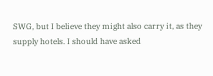SWG, but I believe they might also carry it, as they supply hotels. I should have asked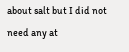about salt but I did not need any at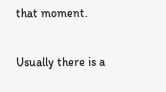that moment.

Usually there is a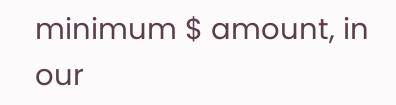minimum $ amount, in our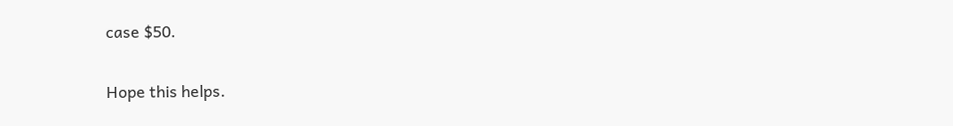case $50.

Hope this helps.